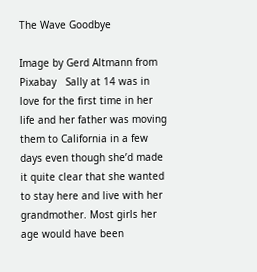The Wave Goodbye

Image by Gerd Altmann from Pixabay   Sally at 14 was in love for the first time in her life and her father was moving them to California in a few days even though she’d made it quite clear that she wanted to stay here and live with her grandmother. Most girls her age would have been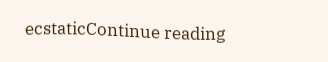ecstaticContinue reading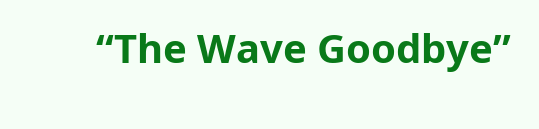“The Wave Goodbye”